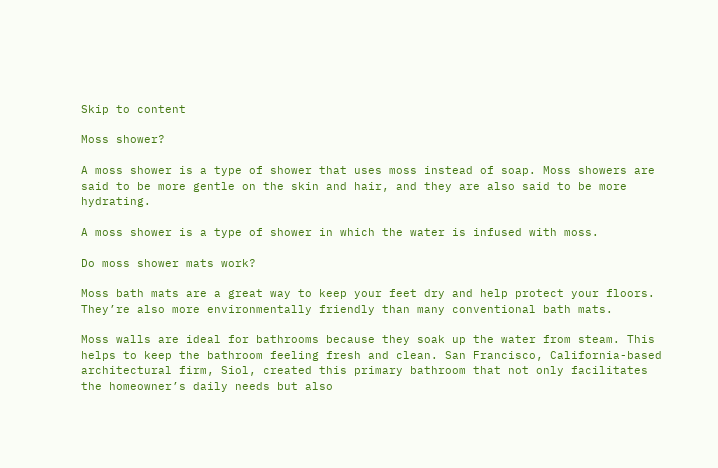Skip to content

Moss shower?

A moss shower is a type of shower that uses moss instead of soap. Moss showers are said to be more gentle on the skin and hair, and they are also said to be more hydrating.

A moss shower is a type of shower in which the water is infused with moss.

Do moss shower mats work?

Moss bath mats are a great way to keep your feet dry and help protect your floors. They’re also more environmentally friendly than many conventional bath mats.

Moss walls are ideal for bathrooms because they soak up the water from steam. This helps to keep the bathroom feeling fresh and clean. San Francisco, California-based architectural firm, Siol, created this primary bathroom that not only facilitates the homeowner’s daily needs but also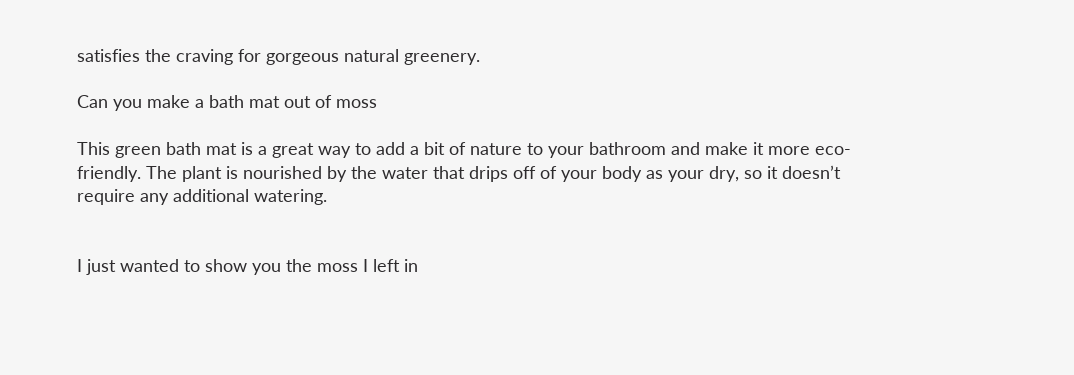satisfies the craving for gorgeous natural greenery.

Can you make a bath mat out of moss

This green bath mat is a great way to add a bit of nature to your bathroom and make it more eco-friendly. The plant is nourished by the water that drips off of your body as your dry, so it doesn’t require any additional watering.


I just wanted to show you the moss I left in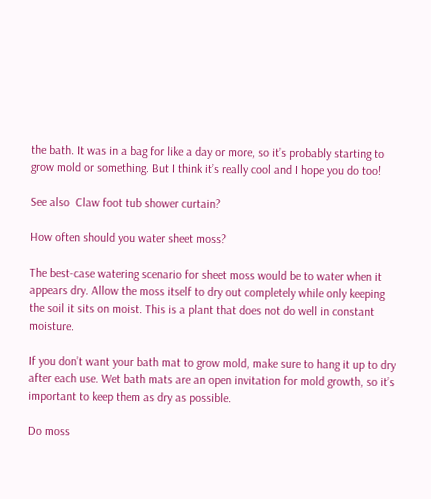the bath. It was in a bag for like a day or more, so it’s probably starting to grow mold or something. But I think it’s really cool and I hope you do too!

See also  Claw foot tub shower curtain?

How often should you water sheet moss?

The best-case watering scenario for sheet moss would be to water when it appears dry. Allow the moss itself to dry out completely while only keeping the soil it sits on moist. This is a plant that does not do well in constant moisture.

If you don’t want your bath mat to grow mold, make sure to hang it up to dry after each use. Wet bath mats are an open invitation for mold growth, so it’s important to keep them as dry as possible.

Do moss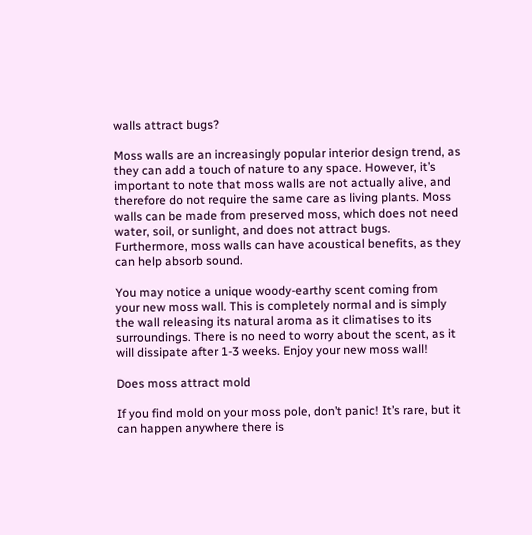walls attract bugs?

Moss walls are an increasingly popular interior design trend, as they can add a touch of nature to any space. However, it’s important to note that moss walls are not actually alive, and therefore do not require the same care as living plants. Moss walls can be made from preserved moss, which does not need water, soil, or sunlight, and does not attract bugs. Furthermore, moss walls can have acoustical benefits, as they can help absorb sound.

You may notice a unique woody-earthy scent coming from your new moss wall. This is completely normal and is simply the wall releasing its natural aroma as it climatises to its surroundings. There is no need to worry about the scent, as it will dissipate after 1-3 weeks. Enjoy your new moss wall!

Does moss attract mold

If you find mold on your moss pole, don’t panic! It’s rare, but it can happen anywhere there is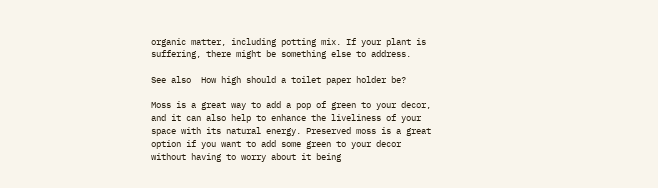organic matter, including potting mix. If your plant is suffering, there might be something else to address.

See also  How high should a toilet paper holder be?

Moss is a great way to add a pop of green to your decor, and it can also help to enhance the liveliness of your space with its natural energy. Preserved moss is a great option if you want to add some green to your decor without having to worry about it being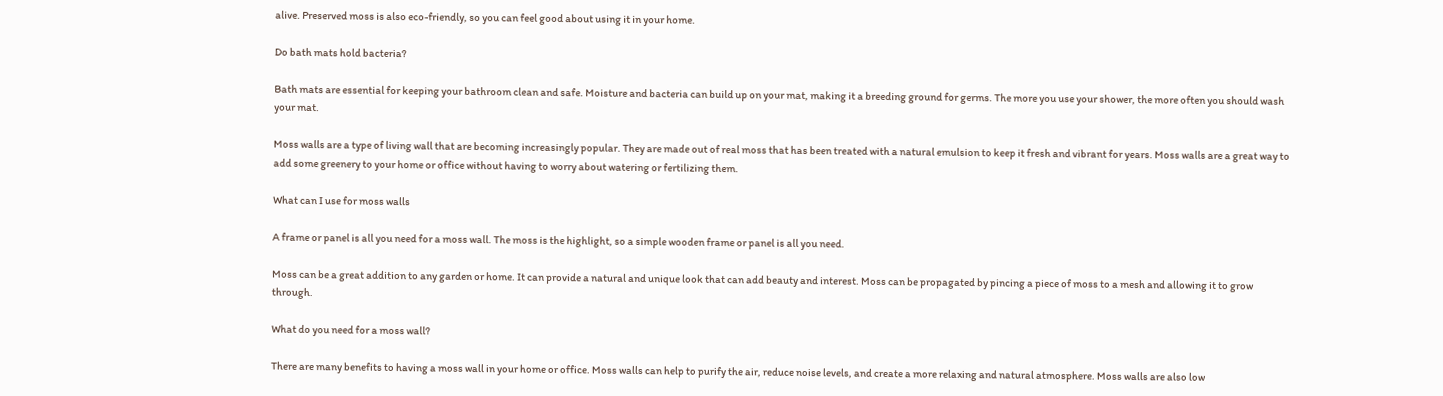alive. Preserved moss is also eco-friendly, so you can feel good about using it in your home.

Do bath mats hold bacteria?

Bath mats are essential for keeping your bathroom clean and safe. Moisture and bacteria can build up on your mat, making it a breeding ground for germs. The more you use your shower, the more often you should wash your mat.

Moss walls are a type of living wall that are becoming increasingly popular. They are made out of real moss that has been treated with a natural emulsion to keep it fresh and vibrant for years. Moss walls are a great way to add some greenery to your home or office without having to worry about watering or fertilizing them.

What can I use for moss walls

A frame or panel is all you need for a moss wall. The moss is the highlight, so a simple wooden frame or panel is all you need.

Moss can be a great addition to any garden or home. It can provide a natural and unique look that can add beauty and interest. Moss can be propagated by pincing a piece of moss to a mesh and allowing it to grow through.

What do you need for a moss wall?

There are many benefits to having a moss wall in your home or office. Moss walls can help to purify the air, reduce noise levels, and create a more relaxing and natural atmosphere. Moss walls are also low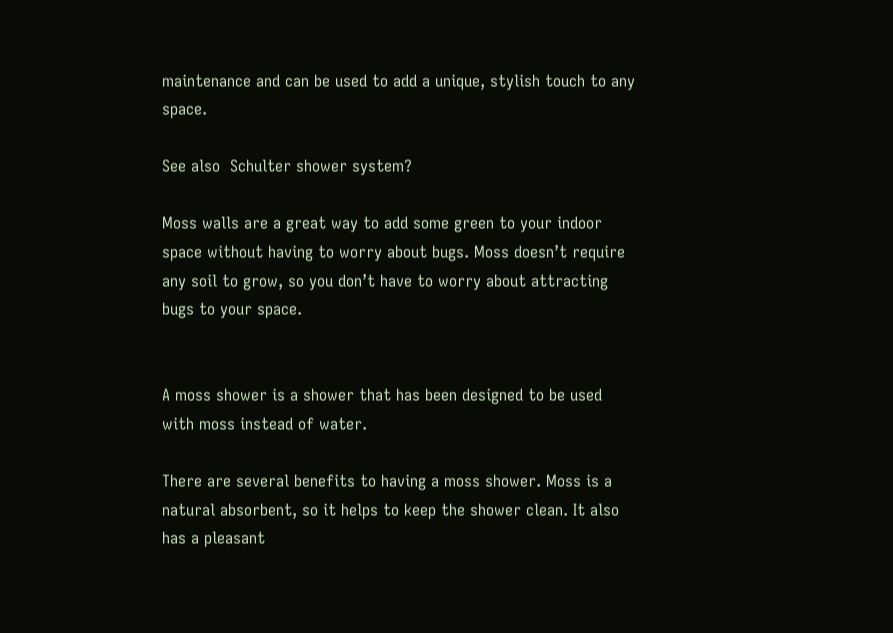maintenance and can be used to add a unique, stylish touch to any space.

See also  Schulter shower system?

Moss walls are a great way to add some green to your indoor space without having to worry about bugs. Moss doesn’t require any soil to grow, so you don’t have to worry about attracting bugs to your space.


A moss shower is a shower that has been designed to be used with moss instead of water.

There are several benefits to having a moss shower. Moss is a natural absorbent, so it helps to keep the shower clean. It also has a pleasant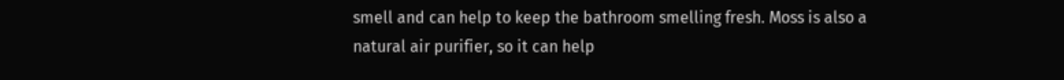smell and can help to keep the bathroom smelling fresh. Moss is also a natural air purifier, so it can help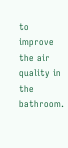to improve the air quality in the bathroom.